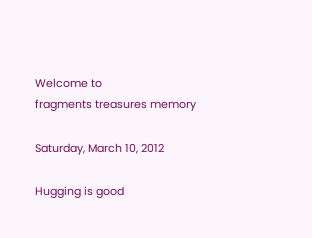Welcome to
fragments treasures memory

Saturday, March 10, 2012

Hugging is good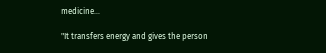medicine...

"It transfers energy and gives the person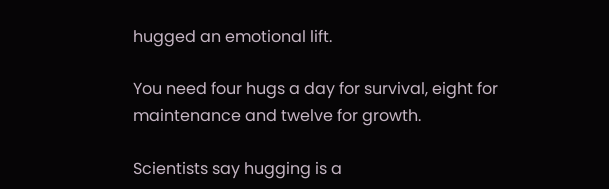hugged an emotional lift.

You need four hugs a day for survival, eight for maintenance and twelve for growth.

Scientists say hugging is a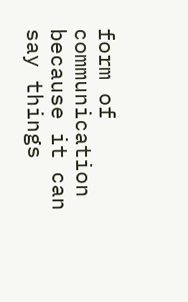form of communication because it can say things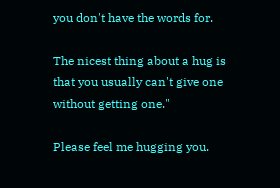you don't have the words for.

The nicest thing about a hug is that you usually can't give one without getting one."

Please feel me hugging you.